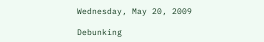Wednesday, May 20, 2009

Debunking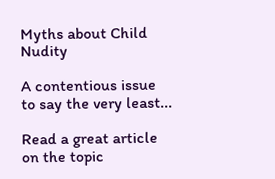Myths about Child Nudity

A contentious issue to say the very least...

Read a great article on the topic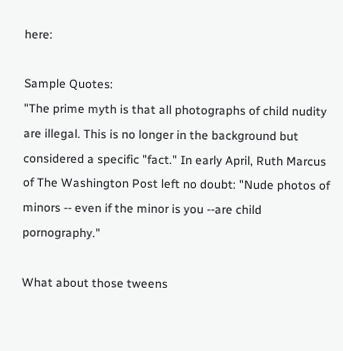here:

Sample Quotes:
"The prime myth is that all photographs of child nudity are illegal. This is no longer in the background but considered a specific "fact." In early April, Ruth Marcus of The Washington Post left no doubt: "Nude photos of minors -- even if the minor is you --are child pornography."

What about those tweens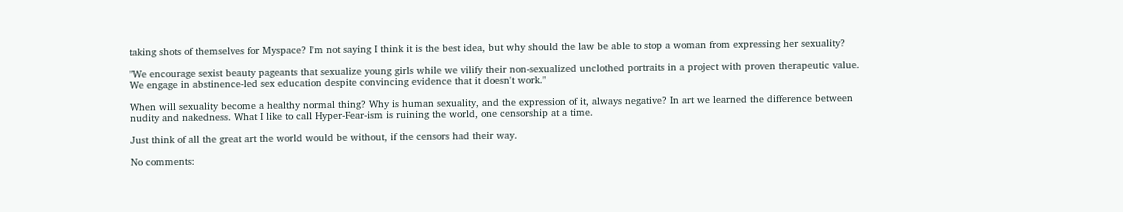taking shots of themselves for Myspace? I'm not saying I think it is the best idea, but why should the law be able to stop a woman from expressing her sexuality?

"We encourage sexist beauty pageants that sexualize young girls while we vilify their non-sexualized unclothed portraits in a project with proven therapeutic value. We engage in abstinence-led sex education despite convincing evidence that it doesn't work."

When will sexuality become a healthy normal thing? Why is human sexuality, and the expression of it, always negative? In art we learned the difference between nudity and nakedness. What I like to call Hyper-Fear-ism is ruining the world, one censorship at a time.

Just think of all the great art the world would be without, if the censors had their way.

No comments: